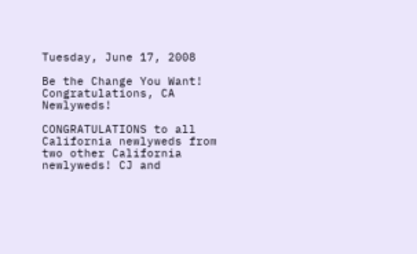Tuesday, June 17, 2008

Be the Change You Want! Congratulations, CA Newlyweds!

CONGRATULATIONS to all California newlyweds from two other California newlyweds! CJ and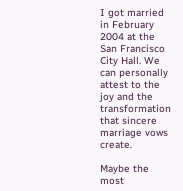I got married in February 2004 at the San Francisco City Hall. We can personally attest to the joy and the transformation that sincere marriage vows create.

Maybe the most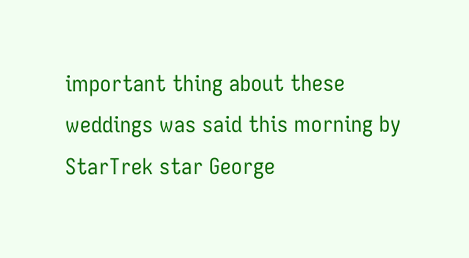important thing about these weddings was said this morning by StarTrek star George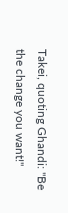Takei, quoting Ghandi: "Be the change you want!"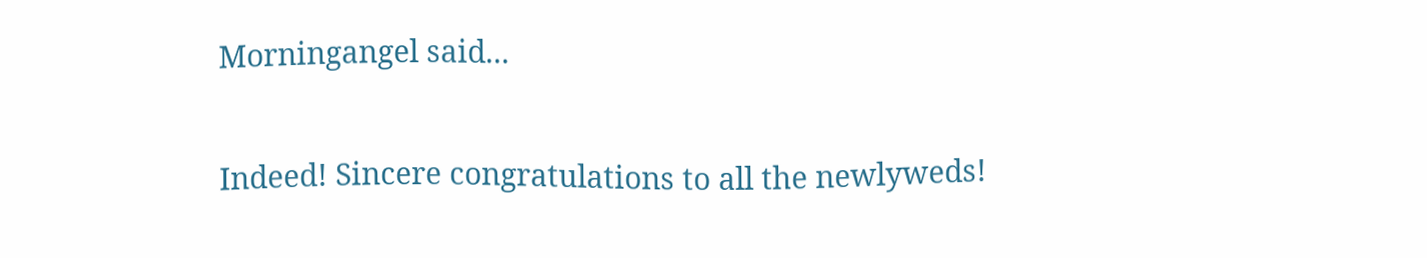Morningangel said...

Indeed! Sincere congratulations to all the newlyweds!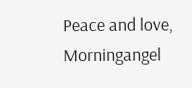Peace and love, Morningangel